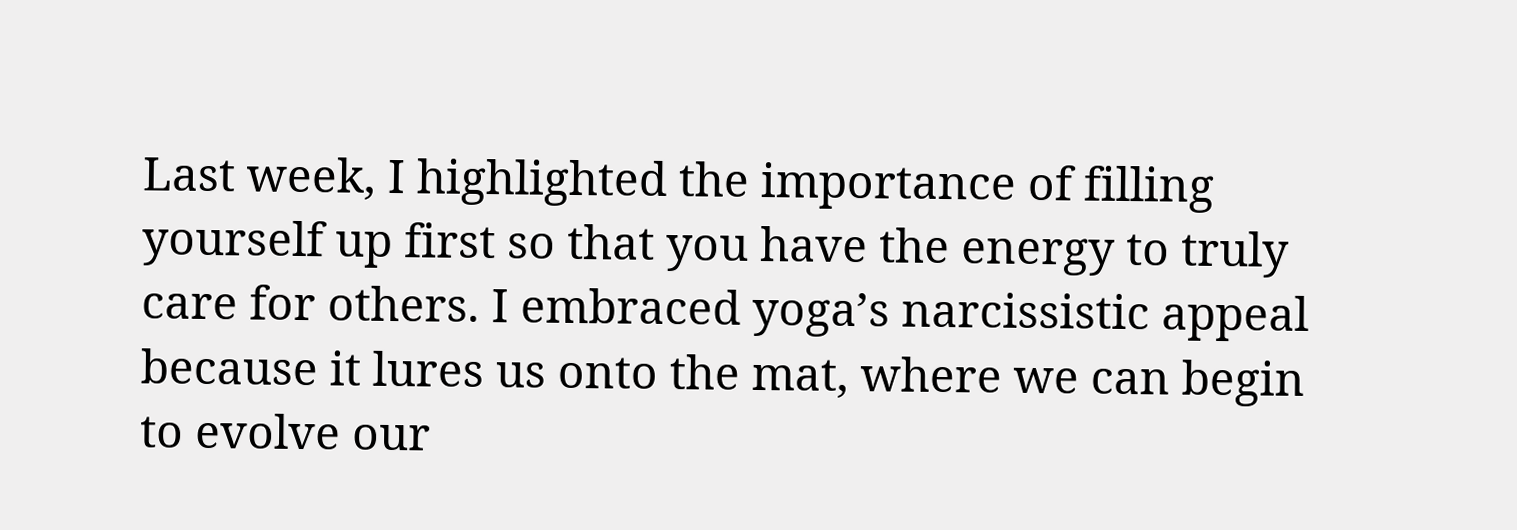Last week, I highlighted the importance of filling yourself up first so that you have the energy to truly care for others. I embraced yoga’s narcissistic appeal because it lures us onto the mat, where we can begin to evolve our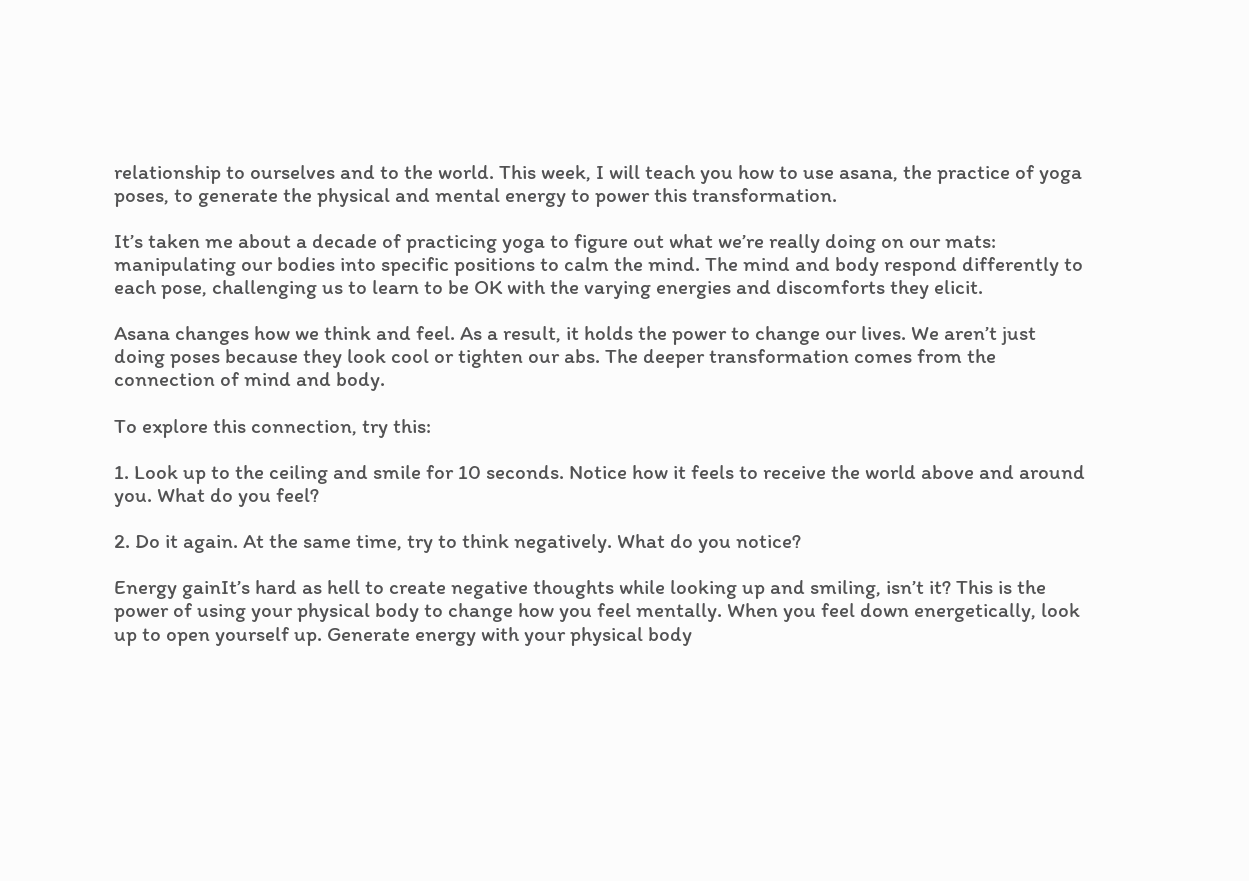relationship to ourselves and to the world. This week, I will teach you how to use asana, the practice of yoga poses, to generate the physical and mental energy to power this transformation.

It’s taken me about a decade of practicing yoga to figure out what we’re really doing on our mats: manipulating our bodies into specific positions to calm the mind. The mind and body respond differently to each pose, challenging us to learn to be OK with the varying energies and discomforts they elicit.

Asana changes how we think and feel. As a result, it holds the power to change our lives. We aren’t just doing poses because they look cool or tighten our abs. The deeper transformation comes from the connection of mind and body.

To explore this connection, try this:

1. Look up to the ceiling and smile for 10 seconds. Notice how it feels to receive the world above and around you. What do you feel?

2. Do it again. At the same time, try to think negatively. What do you notice?

Energy gainIt’s hard as hell to create negative thoughts while looking up and smiling, isn’t it? This is the power of using your physical body to change how you feel mentally. When you feel down energetically, look up to open yourself up. Generate energy with your physical body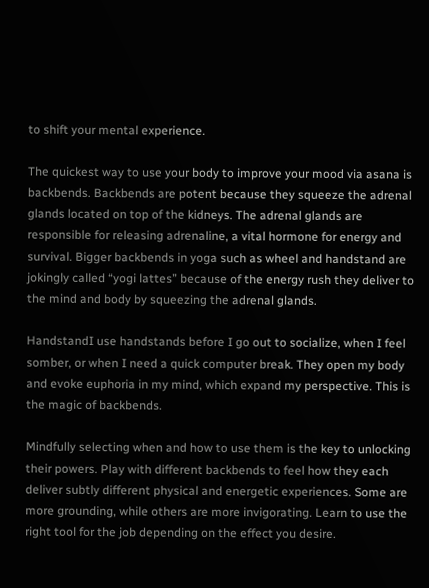to shift your mental experience.

The quickest way to use your body to improve your mood via asana is backbends. Backbends are potent because they squeeze the adrenal glands located on top of the kidneys. The adrenal glands are responsible for releasing adrenaline, a vital hormone for energy and survival. Bigger backbends in yoga such as wheel and handstand are jokingly called “yogi lattes” because of the energy rush they deliver to the mind and body by squeezing the adrenal glands.

HandstandI use handstands before I go out to socialize, when I feel somber, or when I need a quick computer break. They open my body and evoke euphoria in my mind, which expand my perspective. This is the magic of backbends.

Mindfully selecting when and how to use them is the key to unlocking their powers. Play with different backbends to feel how they each deliver subtly different physical and energetic experiences. Some are more grounding, while others are more invigorating. Learn to use the right tool for the job depending on the effect you desire.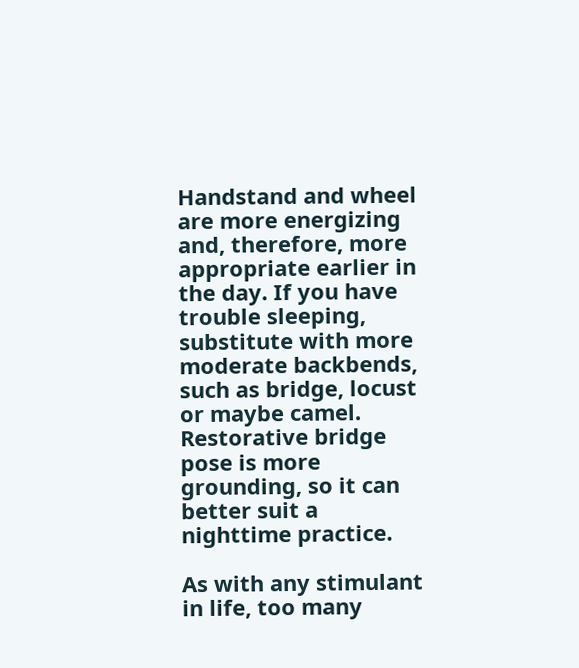Handstand and wheel are more energizing and, therefore, more appropriate earlier in the day. If you have trouble sleeping, substitute with more moderate backbends, such as bridge, locust or maybe camel. Restorative bridge pose is more grounding, so it can better suit a nighttime practice.

As with any stimulant in life, too many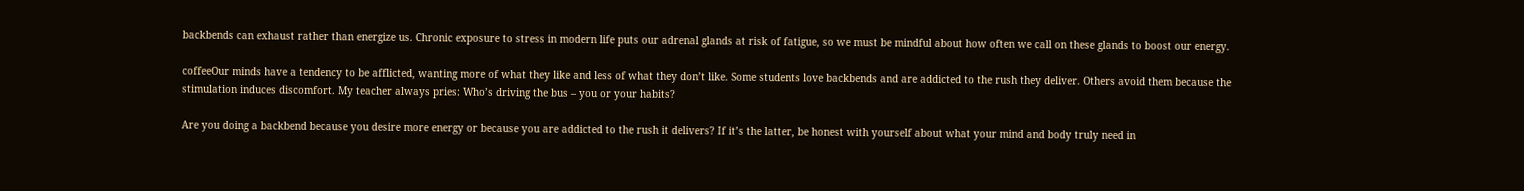backbends can exhaust rather than energize us. Chronic exposure to stress in modern life puts our adrenal glands at risk of fatigue, so we must be mindful about how often we call on these glands to boost our energy.

coffeeOur minds have a tendency to be afflicted, wanting more of what they like and less of what they don’t like. Some students love backbends and are addicted to the rush they deliver. Others avoid them because the stimulation induces discomfort. My teacher always pries: Who’s driving the bus – you or your habits?

Are you doing a backbend because you desire more energy or because you are addicted to the rush it delivers? If it’s the latter, be honest with yourself about what your mind and body truly need in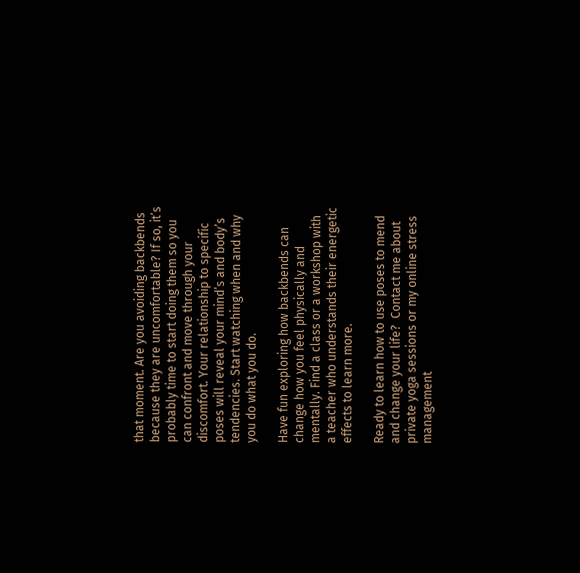that moment. Are you avoiding backbends because they are uncomfortable? If so, it’s probably time to start doing them so you can confront and move through your discomfort. Your relationship to specific poses will reveal your mind’s and body’s tendencies. Start watching when and why you do what you do.

Have fun exploring how backbends can change how you feel physically and mentally. Find a class or a workshop with a teacher who understands their energetic effects to learn more.

Ready to learn how to use poses to mend and change your life?  Contact me about private yoga sessions or my online stress management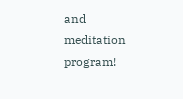and meditation program!